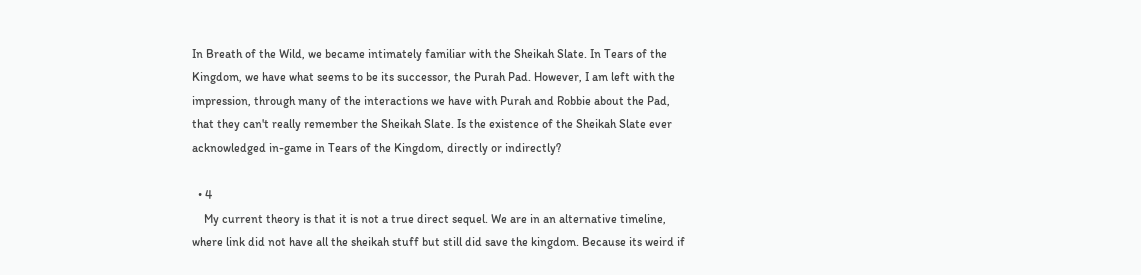In Breath of the Wild, we became intimately familiar with the Sheikah Slate. In Tears of the Kingdom, we have what seems to be its successor, the Purah Pad. However, I am left with the impression, through many of the interactions we have with Purah and Robbie about the Pad, that they can't really remember the Sheikah Slate. Is the existence of the Sheikah Slate ever acknowledged in-game in Tears of the Kingdom, directly or indirectly?

  • 4
    My current theory is that it is not a true direct sequel. We are in an alternative timeline, where link did not have all the sheikah stuff but still did save the kingdom. Because its weird if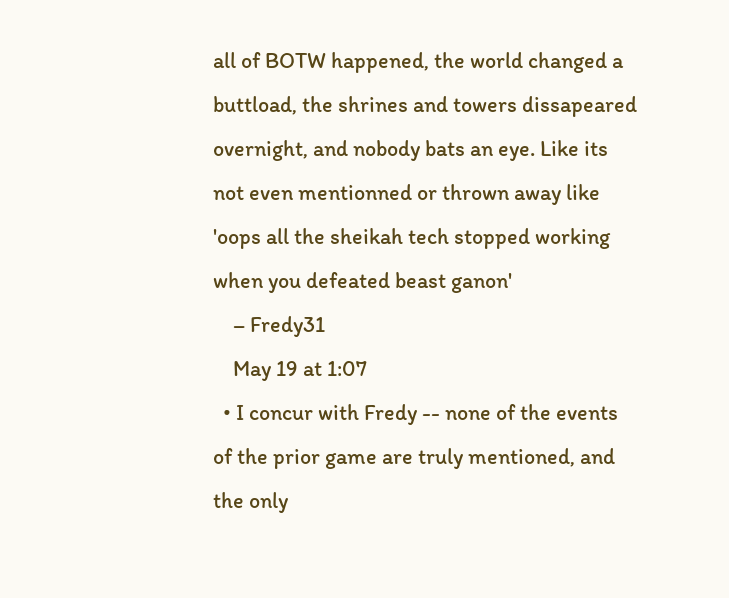all of BOTW happened, the world changed a buttload, the shrines and towers dissapeared overnight, and nobody bats an eye. Like its not even mentionned or thrown away like 'oops all the sheikah tech stopped working when you defeated beast ganon'
    – Fredy31
    May 19 at 1:07
  • I concur with Fredy -- none of the events of the prior game are truly mentioned, and the only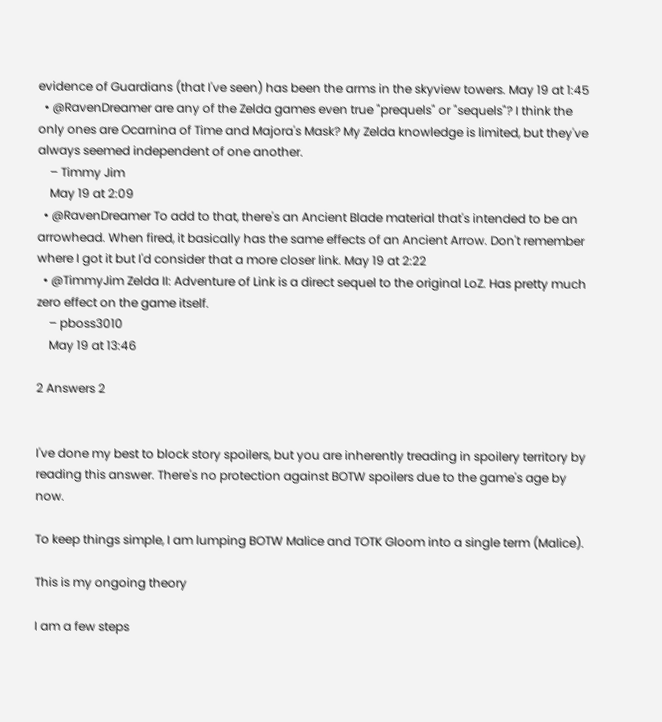evidence of Guardians (that I've seen) has been the arms in the skyview towers. May 19 at 1:45
  • @RavenDreamer are any of the Zelda games even true "prequels" or "sequels"? I think the only ones are Ocarnina of Time and Majora's Mask? My Zelda knowledge is limited, but they've always seemed independent of one another.
    – Timmy Jim
    May 19 at 2:09
  • @RavenDreamer To add to that, there's an Ancient Blade material that's intended to be an arrowhead. When fired, it basically has the same effects of an Ancient Arrow. Don't remember where I got it but I'd consider that a more closer link. May 19 at 2:22
  • @TimmyJim Zelda II: Adventure of Link is a direct sequel to the original LoZ. Has pretty much zero effect on the game itself.
    – pboss3010
    May 19 at 13:46

2 Answers 2


I've done my best to block story spoilers, but you are inherently treading in spoilery territory by reading this answer. There's no protection against BOTW spoilers due to the game's age by now.

To keep things simple, I am lumping BOTW Malice and TOTK Gloom into a single term (Malice).

This is my ongoing theory

I am a few steps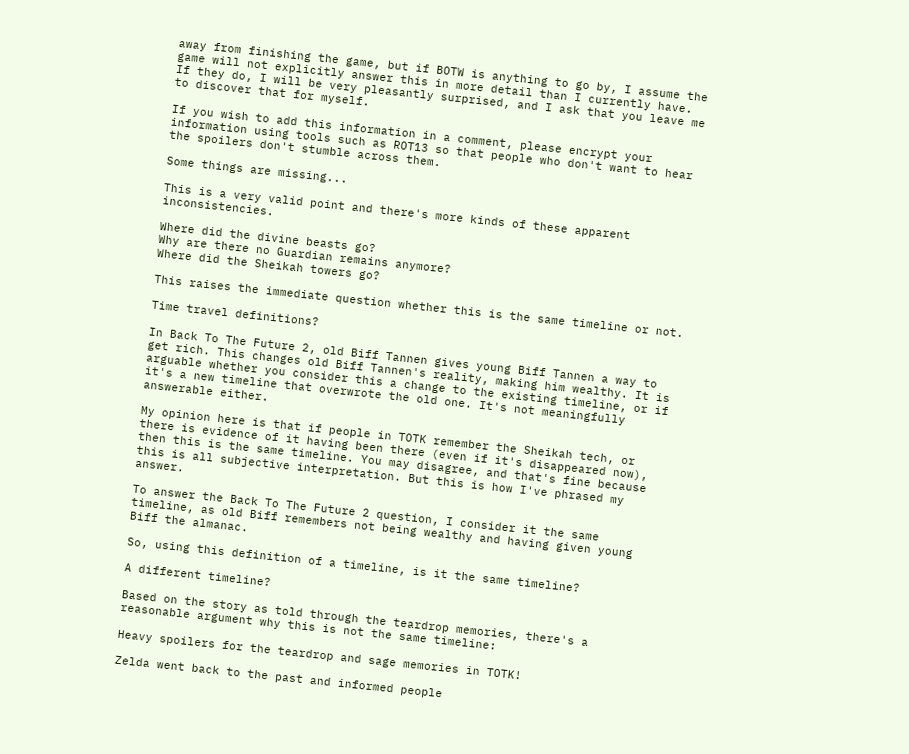away from finishing the game, but if BOTW is anything to go by, I assume the game will not explicitly answer this in more detail than I currently have. If they do, I will be very pleasantly surprised, and I ask that you leave me to discover that for myself.

If you wish to add this information in a comment, please encrypt your information using tools such as ROT13 so that people who don't want to hear the spoilers don't stumble across them.

Some things are missing...

This is a very valid point and there's more kinds of these apparent inconsistencies.

Where did the divine beasts go?
Why are there no Guardian remains anymore?
Where did the Sheikah towers go?

This raises the immediate question whether this is the same timeline or not.

Time travel definitions?

In Back To The Future 2, old Biff Tannen gives young Biff Tannen a way to get rich. This changes old Biff Tannen's reality, making him wealthy. It is arguable whether you consider this a change to the existing timeline, or if it's a new timeline that overwrote the old one. It's not meaningfully answerable either.

My opinion here is that if people in TOTK remember the Sheikah tech, or there is evidence of it having been there (even if it's disappeared now), then this is the same timeline. You may disagree, and that's fine because this is all subjective interpretation. But this is how I've phrased my answer.

To answer the Back To The Future 2 question, I consider it the same timeline, as old Biff remembers not being wealthy and having given young Biff the almanac.

So, using this definition of a timeline, is it the same timeline?

A different timeline?

Based on the story as told through the teardrop memories, there's a reasonable argument why this is not the same timeline:

Heavy spoilers for the teardrop and sage memories in TOTK!

Zelda went back to the past and informed people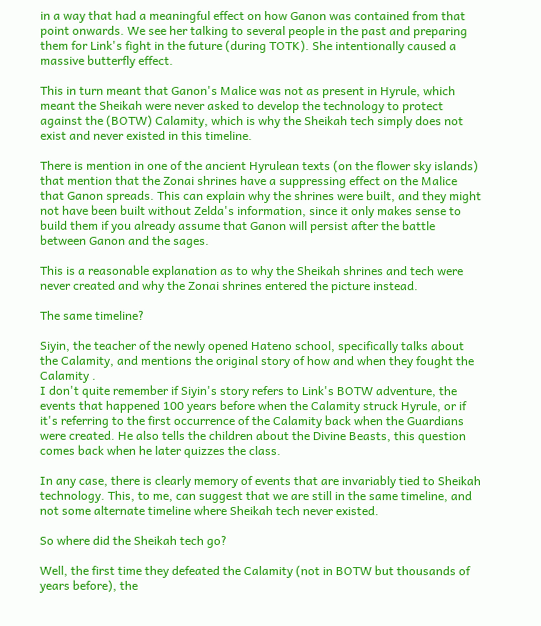in a way that had a meaningful effect on how Ganon was contained from that point onwards. We see her talking to several people in the past and preparing them for Link's fight in the future (during TOTK). She intentionally caused a massive butterfly effect.

This in turn meant that Ganon's Malice was not as present in Hyrule, which meant the Sheikah were never asked to develop the technology to protect against the (BOTW) Calamity, which is why the Sheikah tech simply does not exist and never existed in this timeline.

There is mention in one of the ancient Hyrulean texts (on the flower sky islands) that mention that the Zonai shrines have a suppressing effect on the Malice that Ganon spreads. This can explain why the shrines were built, and they might not have been built without Zelda's information, since it only makes sense to build them if you already assume that Ganon will persist after the battle between Ganon and the sages.

This is a reasonable explanation as to why the Sheikah shrines and tech were never created and why the Zonai shrines entered the picture instead.

The same timeline?

Siyin, the teacher of the newly opened Hateno school, specifically talks about the Calamity, and mentions the original story of how and when they fought the Calamity .
I don't quite remember if Siyin's story refers to Link's BOTW adventure, the events that happened 100 years before when the Calamity struck Hyrule, or if it's referring to the first occurrence of the Calamity back when the Guardians were created. He also tells the children about the Divine Beasts, this question comes back when he later quizzes the class.

In any case, there is clearly memory of events that are invariably tied to Sheikah technology. This, to me, can suggest that we are still in the same timeline, and not some alternate timeline where Sheikah tech never existed.

So where did the Sheikah tech go?

Well, the first time they defeated the Calamity (not in BOTW but thousands of years before), the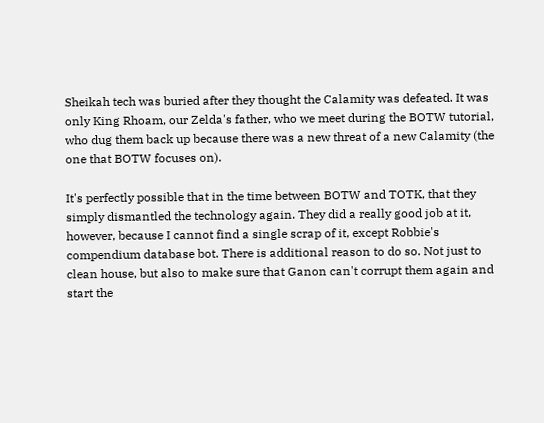Sheikah tech was buried after they thought the Calamity was defeated. It was only King Rhoam, our Zelda's father, who we meet during the BOTW tutorial, who dug them back up because there was a new threat of a new Calamity (the one that BOTW focuses on).

It's perfectly possible that in the time between BOTW and TOTK, that they simply dismantled the technology again. They did a really good job at it, however, because I cannot find a single scrap of it, except Robbie's compendium database bot. There is additional reason to do so. Not just to clean house, but also to make sure that Ganon can't corrupt them again and start the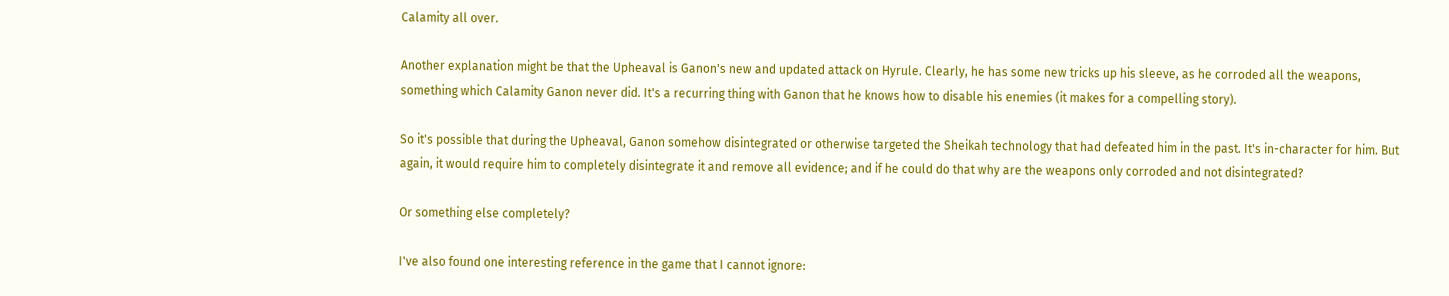Calamity all over.

Another explanation might be that the Upheaval is Ganon's new and updated attack on Hyrule. Clearly, he has some new tricks up his sleeve, as he corroded all the weapons, something which Calamity Ganon never did. It's a recurring thing with Ganon that he knows how to disable his enemies (it makes for a compelling story).

So it's possible that during the Upheaval, Ganon somehow disintegrated or otherwise targeted the Sheikah technology that had defeated him in the past. It's in-character for him. But again, it would require him to completely disintegrate it and remove all evidence; and if he could do that why are the weapons only corroded and not disintegrated?

Or something else completely?

I've also found one interesting reference in the game that I cannot ignore: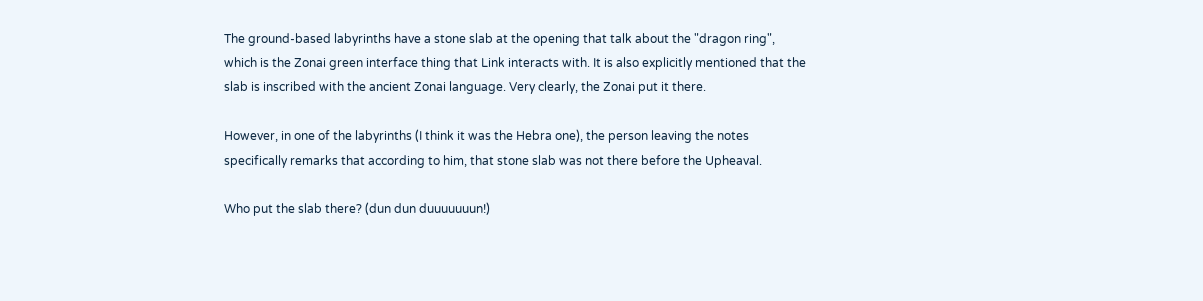The ground-based labyrinths have a stone slab at the opening that talk about the "dragon ring", which is the Zonai green interface thing that Link interacts with. It is also explicitly mentioned that the slab is inscribed with the ancient Zonai language. Very clearly, the Zonai put it there.

However, in one of the labyrinths (I think it was the Hebra one), the person leaving the notes specifically remarks that according to him, that stone slab was not there before the Upheaval.

Who put the slab there? (dun dun duuuuuuun!)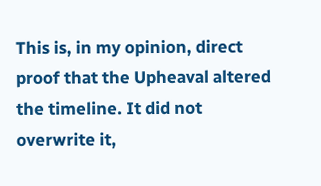This is, in my opinion, direct proof that the Upheaval altered the timeline. It did not overwrite it,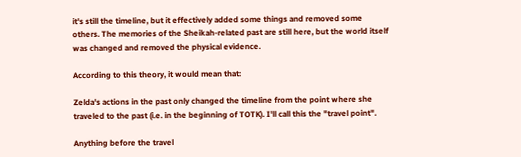it's still the timeline, but it effectively added some things and removed some others. The memories of the Sheikah-related past are still here, but the world itself was changed and removed the physical evidence.

According to this theory, it would mean that:

Zelda's actions in the past only changed the timeline from the point where she traveled to the past (i.e. in the beginning of TOTK). I'll call this the "travel point".

Anything before the travel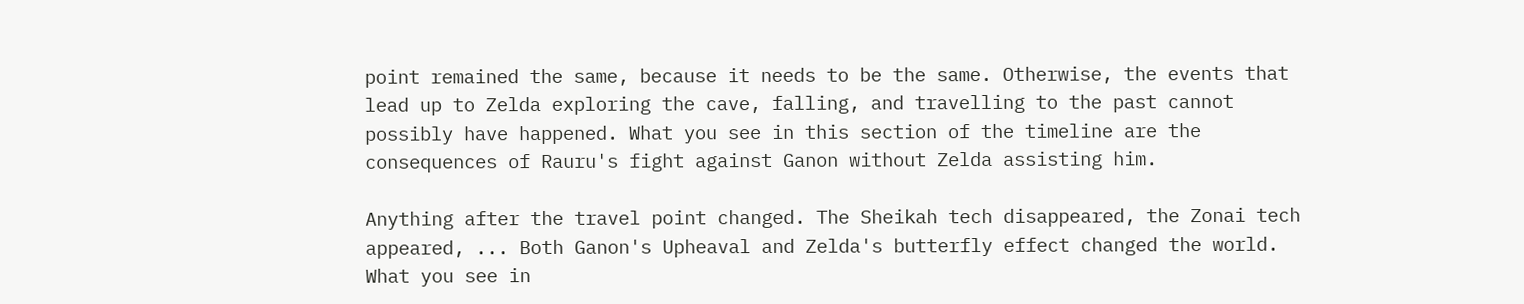point remained the same, because it needs to be the same. Otherwise, the events that lead up to Zelda exploring the cave, falling, and travelling to the past cannot possibly have happened. What you see in this section of the timeline are the consequences of Rauru's fight against Ganon without Zelda assisting him.

Anything after the travel point changed. The Sheikah tech disappeared, the Zonai tech appeared, ... Both Ganon's Upheaval and Zelda's butterfly effect changed the world. What you see in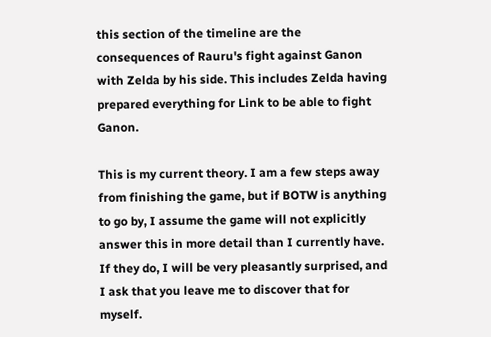this section of the timeline are the consequences of Rauru's fight against Ganon with Zelda by his side. This includes Zelda having prepared everything for Link to be able to fight Ganon.

This is my current theory. I am a few steps away from finishing the game, but if BOTW is anything to go by, I assume the game will not explicitly answer this in more detail than I currently have. If they do, I will be very pleasantly surprised, and I ask that you leave me to discover that for myself.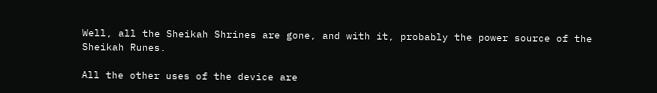Well, all the Sheikah Shrines are gone, and with it, probably the power source of the Sheikah Runes.

All the other uses of the device are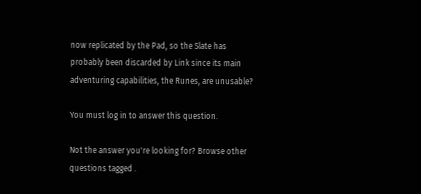now replicated by the Pad, so the Slate has probably been discarded by Link since its main adventuring capabilities, the Runes, are unusable?

You must log in to answer this question.

Not the answer you're looking for? Browse other questions tagged .